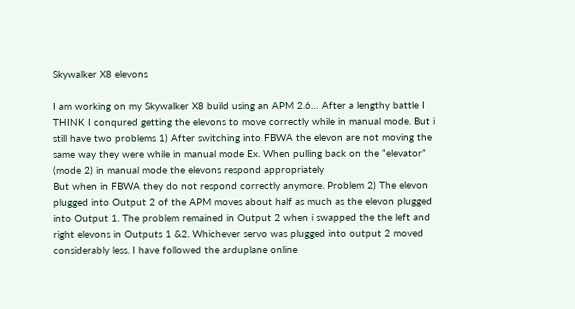Skywalker X8 elevons

I am working on my Skywalker X8 build using an APM 2.6… After a lengthy battle I THINK I conqured getting the elevons to move correctly while in manual mode. But i still have two problems 1) After switching into FBWA the elevon are not moving the same way they were while in manual mode Ex. When pulling back on the “elevator” (mode 2) in manual mode the elevons respond appropriately
But when in FBWA they do not respond correctly anymore. Problem 2) The elevon plugged into Output 2 of the APM moves about half as much as the elevon plugged into Output 1. The problem remained in Output 2 when i swapped the the left and right elevons in Outputs 1 &2. Whichever servo was plugged into output 2 moved considerably less. I have followed the arduplane online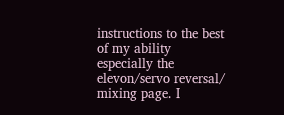instructions to the best of my ability especially the elevon/servo reversal/ mixing page. I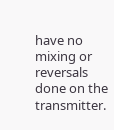have no mixing or reversals done on the transmitter.